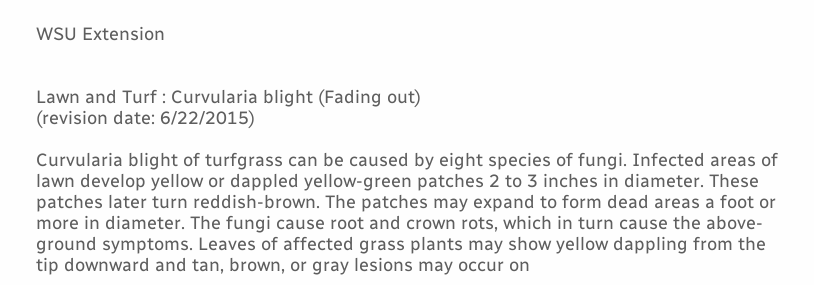WSU Extension


Lawn and Turf : Curvularia blight (Fading out)
(revision date: 6/22/2015)

Curvularia blight of turfgrass can be caused by eight species of fungi. Infected areas of lawn develop yellow or dappled yellow-green patches 2 to 3 inches in diameter. These patches later turn reddish-brown. The patches may expand to form dead areas a foot or more in diameter. The fungi cause root and crown rots, which in turn cause the above-ground symptoms. Leaves of affected grass plants may show yellow dappling from the tip downward and tan, brown, or gray lesions may occur on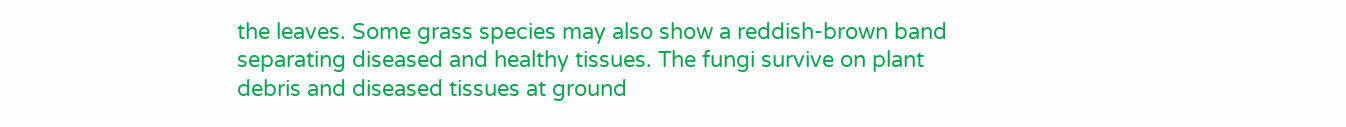the leaves. Some grass species may also show a reddish-brown band separating diseased and healthy tissues. The fungi survive on plant debris and diseased tissues at ground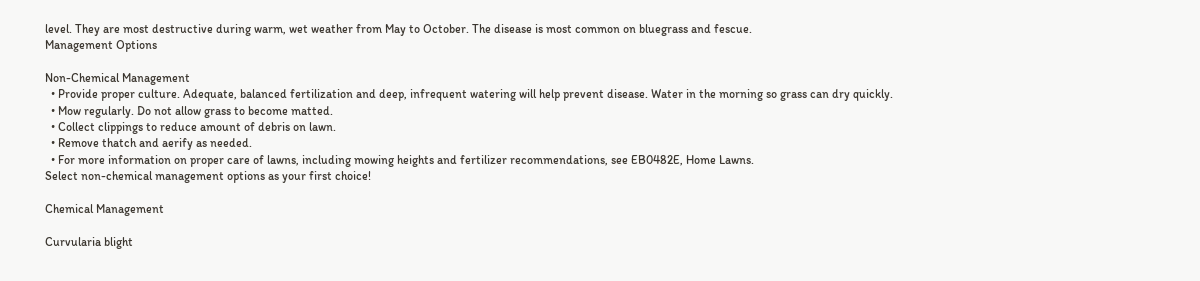level. They are most destructive during warm, wet weather from May to October. The disease is most common on bluegrass and fescue.
Management Options

Non-Chemical Management
  • Provide proper culture. Adequate, balanced fertilization and deep, infrequent watering will help prevent disease. Water in the morning so grass can dry quickly.
  • Mow regularly. Do not allow grass to become matted.
  • Collect clippings to reduce amount of debris on lawn.
  • Remove thatch and aerify as needed.
  • For more information on proper care of lawns, including mowing heights and fertilizer recommendations, see EB0482E, Home Lawns.
Select non-chemical management options as your first choice!

Chemical Management

Curvularia blight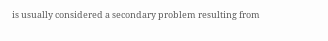is usually considered a secondary problem resulting from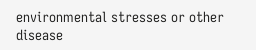environmental stresses or other disease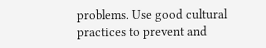problems. Use good cultural practices to prevent and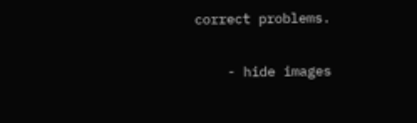correct problems.

    - hide images